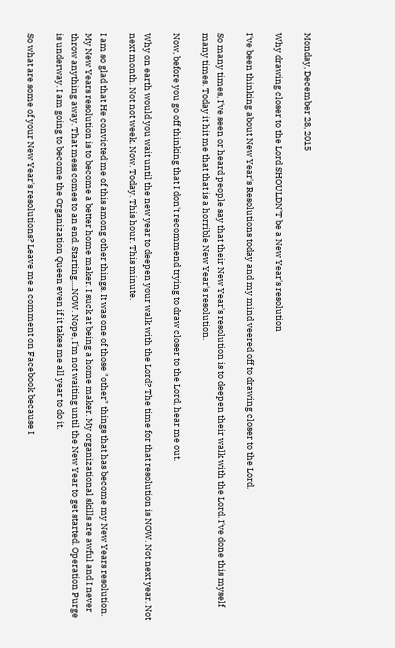Monday, December 28, 2015

Why drawing closer to the Lord SHOULDN'T be a New Year's resolution

I've been thinking about New Year's Resolutions today and my mind veered off to drawing closer to the Lord.

So many times, I've seen or heard people say that their New Year's resolution is to deepen their walk with the Lord. I've done this myself many times. Today it hit me that that is a horrible New Year's resolution.

Now, before you go off thinking that I don't recommend trying to draw closer to the Lord, hear me out.

Why on earth would you wait until the new year to deepen your walk with the Lord? The time for that resolution is NOW. Not next year. Not next month. Not not week. Now. Today. This hour. This minute.

I am so glad that He convicted me of this among other things. It was one of those "other" things that has become my New Years resolution. My New Years resolution is to become a better home maker. I suck at being a home maker. My organizational skills are awful and I never throw anything away. That mess comes to an end. Starting....NOW. Nope, I'm not waiting until the New Year to get started. Operation Purge is underway. I am going to become the Organization Queen even if it takes me all year to do it.

So what are some of your New Year's resolutions? Leave me a comment on Facebook because I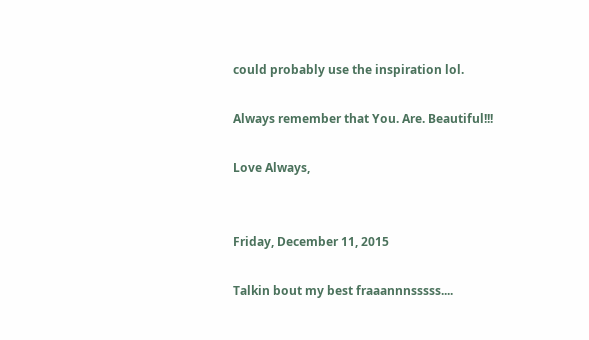could probably use the inspiration lol.

Always remember that You. Are. Beautiful!!!

Love Always,


Friday, December 11, 2015

Talkin bout my best fraaannnsssss....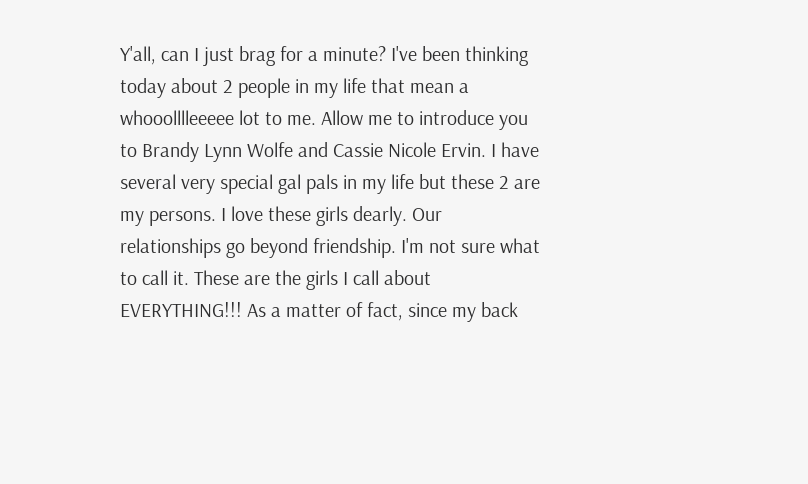Y'all, can I just brag for a minute? I've been thinking today about 2 people in my life that mean a whooolllleeeee lot to me. Allow me to introduce you to Brandy Lynn Wolfe and Cassie Nicole Ervin. I have several very special gal pals in my life but these 2 are my persons. I love these girls dearly. Our relationships go beyond friendship. I'm not sure what to call it. These are the girls I call about EVERYTHING!!! As a matter of fact, since my back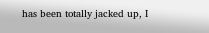has been totally jacked up, I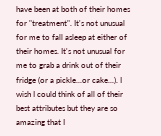have been at both of their homes for "treatment". It's not unusual for me to fall asleep at either of their homes. It's not unusual for me to grab a drink out of their fridge (or a pickle...or cake...). I wish I could think of all of their best attributes but they are so amazing that I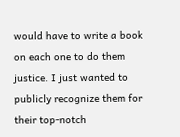would have to write a book on each one to do them justice. I just wanted to publicly recognize them for their top-notch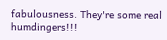fabulousness. They're some real humdingers!!!